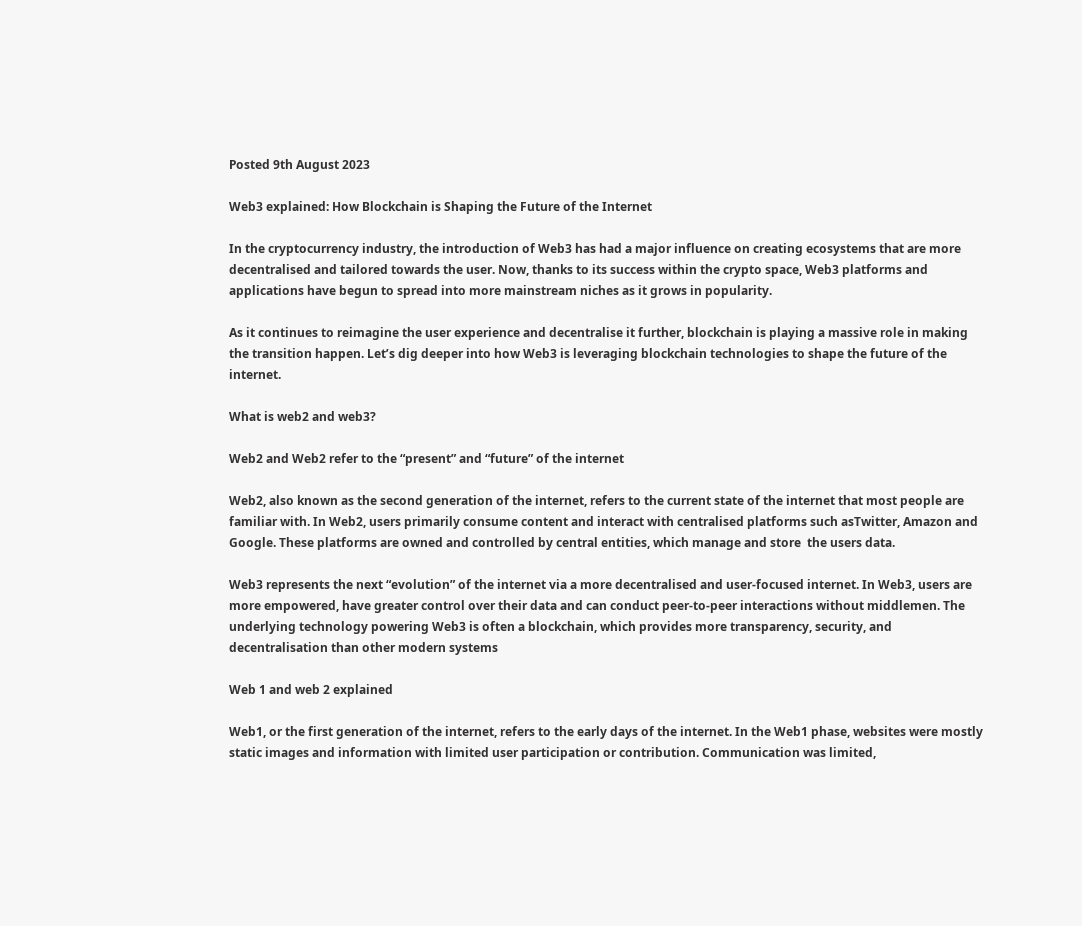Posted 9th August 2023

Web3 explained: How Blockchain is Shaping the Future of the Internet

In the cryptocurrency industry, the introduction of Web3 has had a major influence on creating ecosystems that are more decentralised and tailored towards the user. Now, thanks to its success within the crypto space, Web3 platforms and applications have begun to spread into more mainstream niches as it grows in popularity.

As it continues to reimagine the user experience and decentralise it further, blockchain is playing a massive role in making the transition happen. Let’s dig deeper into how Web3 is leveraging blockchain technologies to shape the future of the internet.

What is web2 and web3?

Web2 and Web2 refer to the “present” and “future” of the internet

Web2, also known as the second generation of the internet, refers to the current state of the internet that most people are familiar with. In Web2, users primarily consume content and interact with centralised platforms such asTwitter, Amazon and Google. These platforms are owned and controlled by central entities, which manage and store  the users data.

Web3 represents the next “evolution” of the internet via a more decentralised and user-focused internet. In Web3, users are more empowered, have greater control over their data and can conduct peer-to-peer interactions without middlemen. The underlying technology powering Web3 is often a blockchain, which provides more transparency, security, and decentralisation than other modern systems

Web 1 and web 2 explained

Web1, or the first generation of the internet, refers to the early days of the internet. In the Web1 phase, websites were mostly static images and information with limited user participation or contribution. Communication was limited,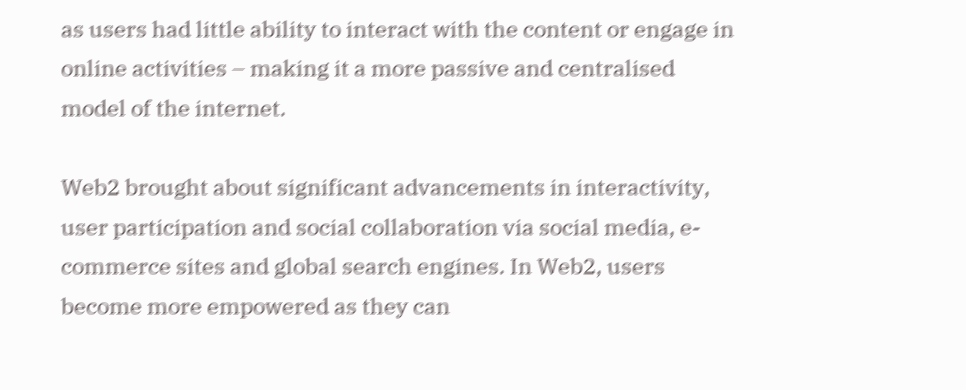as users had little ability to interact with the content or engage in online activities – making it a more passive and centralised model of the internet.

Web2 brought about significant advancements in interactivity, user participation and social collaboration via social media, e-commerce sites and global search engines. In Web2, users become more empowered as they can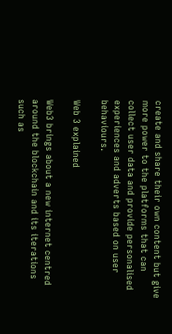create and share their own content but give more power to the platforms that can collect user data and provide personalised experiences and adverts based on user behaviours.

Web 3 explained

Web3 brings about a new internet centred around the blockchain and its iterations such as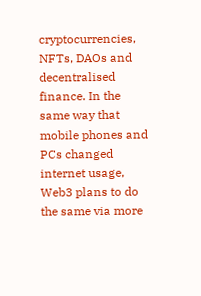cryptocurrencies, NFTs, DAOs and decentralised finance. In the same way that mobile phones and PCs changed internet usage, Web3 plans to do the same via more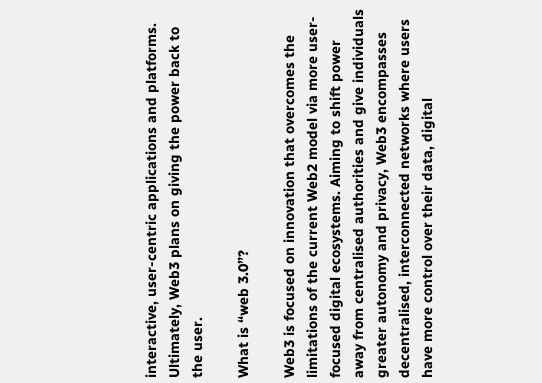interactive, user-centric applications and platforms. Ultimately, Web3 plans on giving the power back to the user.

What is “web 3.0”?

Web3 is focused on innovation that overcomes the limitations of the current Web2 model via more user-focused digital ecosystems. Aiming to shift power away from centralised authorities and give individuals greater autonomy and privacy, Web3 encompasses decentralised, interconnected networks where users have more control over their data, digital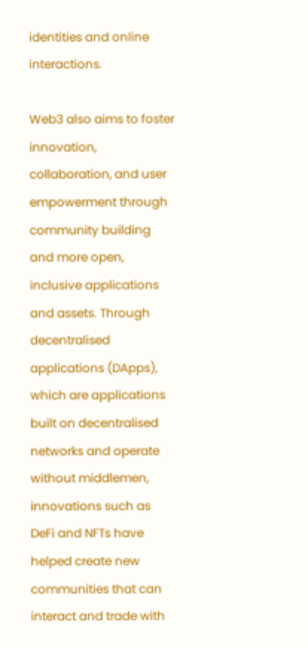identities and online interactions.

Web3 also aims to foster innovation, collaboration, and user empowerment through community building and more open, inclusive applications and assets. Through decentralised applications (DApps), which are applications built on decentralised networks and operate without middlemen, innovations such as DeFi and NFTs have helped create new communities that can interact and trade with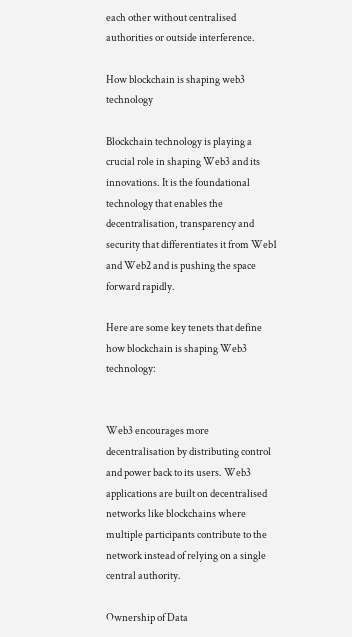each other without centralised authorities or outside interference.

How blockchain is shaping web3 technology

Blockchain technology is playing a crucial role in shaping Web3 and its innovations. It is the foundational technology that enables the decentralisation, transparency and security that differentiates it from Web1 and Web2 and is pushing the space forward rapidly.

Here are some key tenets that define how blockchain is shaping Web3 technology:


Web3 encourages more decentralisation by distributing control and power back to its users. Web3 applications are built on decentralised networks like blockchains where multiple participants contribute to the network instead of relying on a single central authority.

Ownership of Data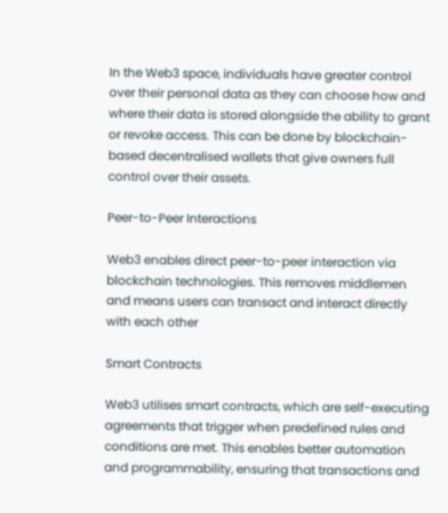In the Web3 space, individuals have greater control over their personal data as they can choose how and where their data is stored alongside the ability to grant or revoke access. This can be done by blockchain-based decentralised wallets that give owners full control over their assets.

Peer-to-Peer Interactions

Web3 enables direct peer-to-peer interaction via blockchain technologies. This removes middlemen and means users can transact and interact directly with each other

Smart Contracts

Web3 utilises smart contracts, which are self-executing agreements that trigger when predefined rules and conditions are met. This enables better automation and programmability, ensuring that transactions and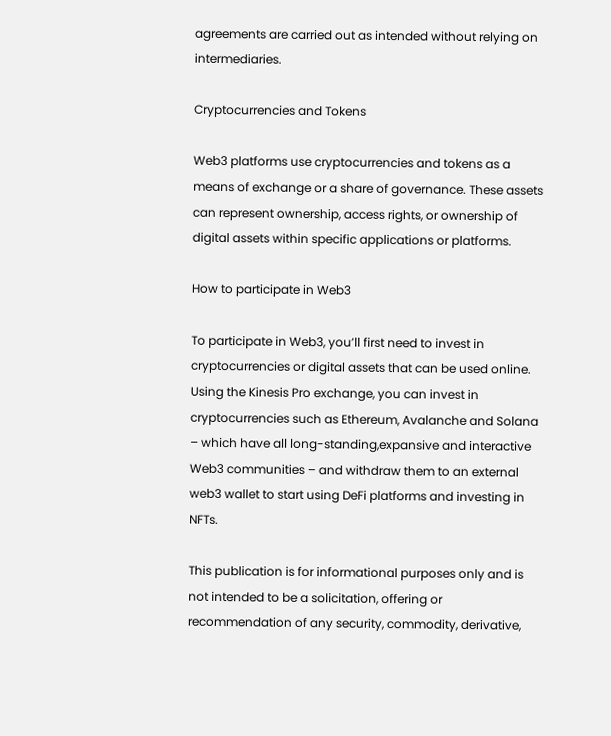agreements are carried out as intended without relying on intermediaries.

Cryptocurrencies and Tokens

Web3 platforms use cryptocurrencies and tokens as a means of exchange or a share of governance. These assets can represent ownership, access rights, or ownership of digital assets within specific applications or platforms.

How to participate in Web3

To participate in Web3, you’ll first need to invest in cryptocurrencies or digital assets that can be used online. Using the Kinesis Pro exchange, you can invest in cryptocurrencies such as Ethereum, Avalanche and Solana – which have all long-standing,expansive and interactive Web3 communities – and withdraw them to an external web3 wallet to start using DeFi platforms and investing in NFTs.

This publication is for informational purposes only and is not intended to be a solicitation, offering or recommendation of any security, commodity, derivative,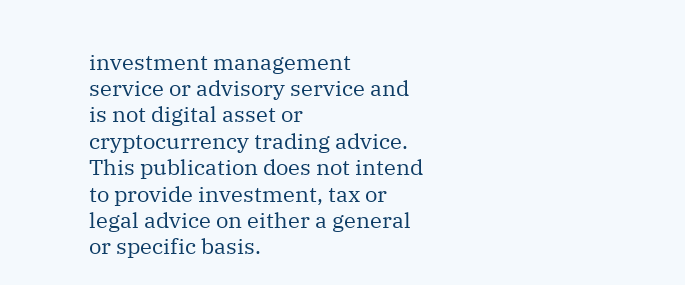investment management service or advisory service and is not digital asset or cryptocurrency trading advice. This publication does not intend to provide investment, tax or legal advice on either a general or specific basis.